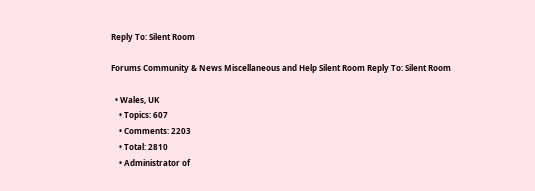Reply To: Silent Room

Forums Community & News Miscellaneous and Help Silent Room Reply To: Silent Room

  • Wales, UK
    • Topics: 607
    • Comments: 2203
    • Total: 2810
    • Administrator of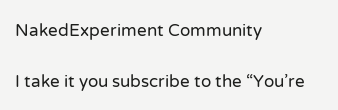NakedExperiment Community

I take it you subscribe to the “You’re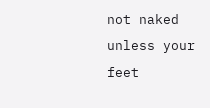not naked unless your feet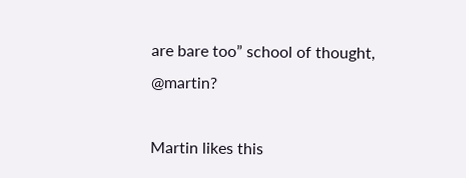are bare too” school of thought, @martin?

Martin likes this